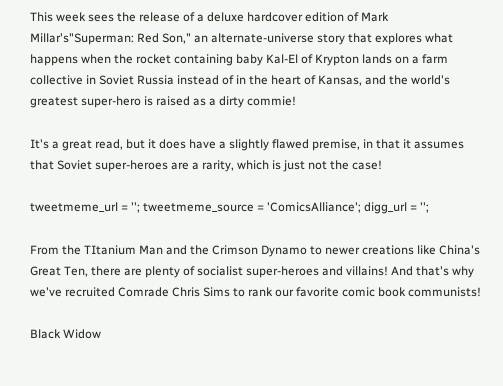This week sees the release of a deluxe hardcover edition of Mark Millar's"Superman: Red Son," an alternate-universe story that explores what happens when the rocket containing baby Kal-El of Krypton lands on a farm collective in Soviet Russia instead of in the heart of Kansas, and the world's greatest super-hero is raised as a dirty commie!

It's a great read, but it does have a slightly flawed premise, in that it assumes that Soviet super-heroes are a rarity, which is just not the case!

tweetmeme_url = ''; tweetmeme_source = 'ComicsAlliance'; digg_url = '';

From the TItanium Man and the Crimson Dynamo to newer creations like China's Great Ten, there are plenty of socialist super-heroes and villains! And that's why we've recruited Comrade Chris Sims to rank our favorite comic book communists!

Black Widow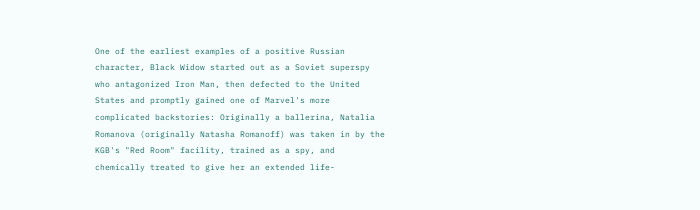One of the earliest examples of a positive Russian character, Black Widow started out as a Soviet superspy who antagonized Iron Man, then defected to the United States and promptly gained one of Marvel's more complicated backstories: Originally a ballerina, Natalia Romanova (originally Natasha Romanoff) was taken in by the KGB's "Red Room" facility, trained as a spy, and chemically treated to give her an extended life-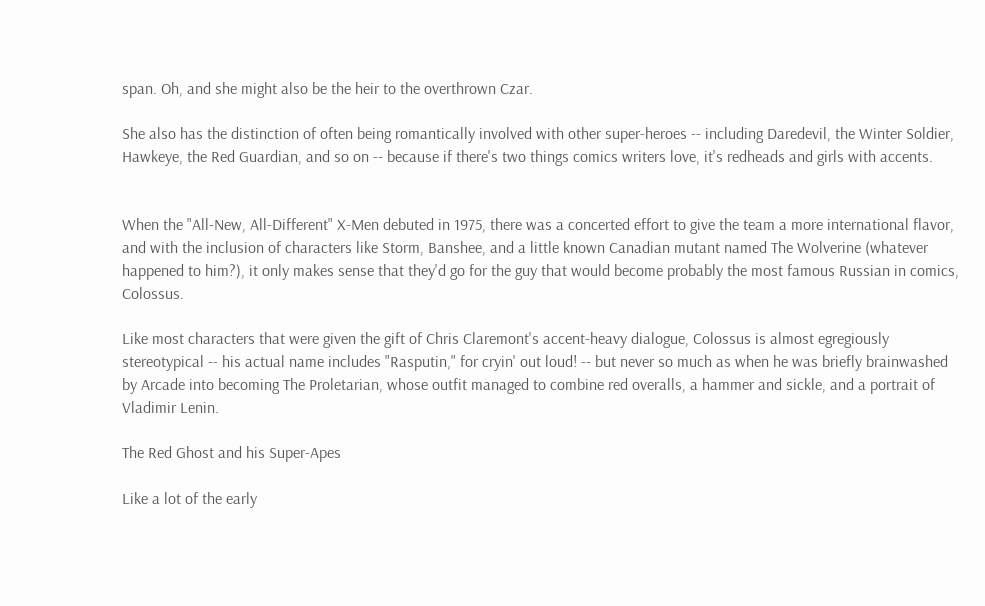span. Oh, and she might also be the heir to the overthrown Czar.

She also has the distinction of often being romantically involved with other super-heroes -- including Daredevil, the Winter Soldier, Hawkeye, the Red Guardian, and so on -- because if there's two things comics writers love, it's redheads and girls with accents.


When the "All-New, All-Different" X-Men debuted in 1975, there was a concerted effort to give the team a more international flavor, and with the inclusion of characters like Storm, Banshee, and a little known Canadian mutant named The Wolverine (whatever happened to him?), it only makes sense that they'd go for the guy that would become probably the most famous Russian in comics, Colossus.

Like most characters that were given the gift of Chris Claremont's accent-heavy dialogue, Colossus is almost egregiously stereotypical -- his actual name includes "Rasputin," for cryin' out loud! -- but never so much as when he was briefly brainwashed by Arcade into becoming The Proletarian, whose outfit managed to combine red overalls, a hammer and sickle, and a portrait of Vladimir Lenin.

The Red Ghost and his Super-Apes

Like a lot of the early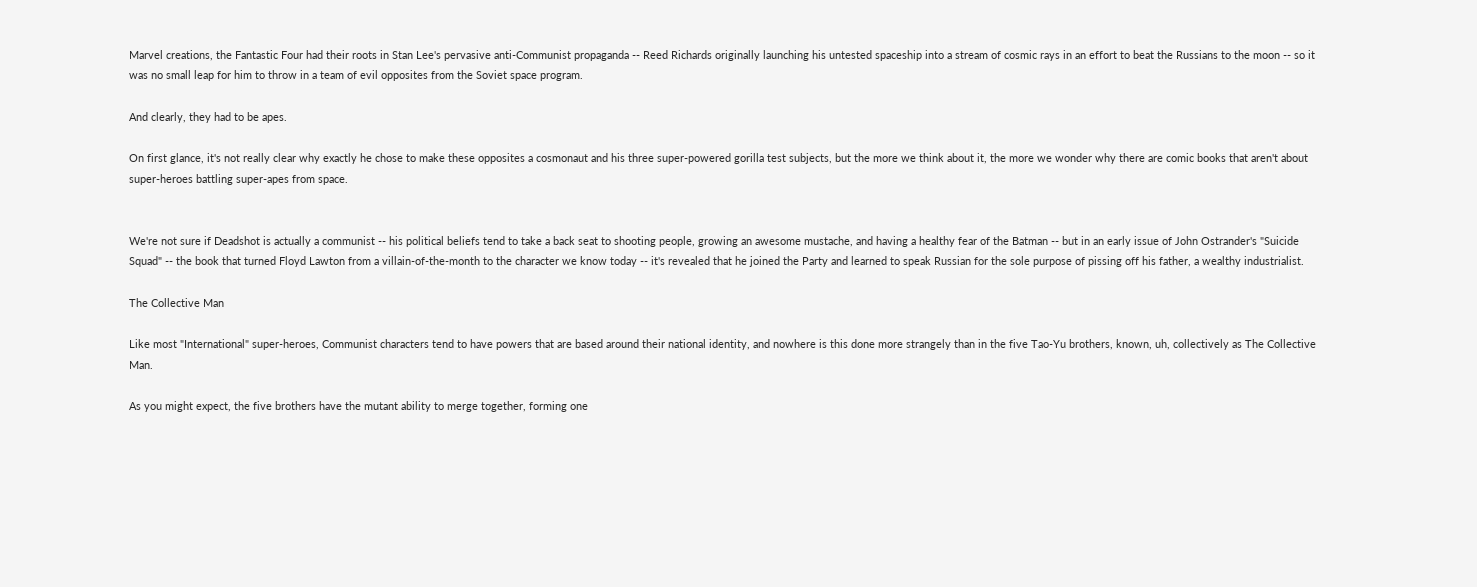Marvel creations, the Fantastic Four had their roots in Stan Lee's pervasive anti-Communist propaganda -- Reed Richards originally launching his untested spaceship into a stream of cosmic rays in an effort to beat the Russians to the moon -- so it was no small leap for him to throw in a team of evil opposites from the Soviet space program.

And clearly, they had to be apes.

On first glance, it's not really clear why exactly he chose to make these opposites a cosmonaut and his three super-powered gorilla test subjects, but the more we think about it, the more we wonder why there are comic books that aren't about super-heroes battling super-apes from space.


We're not sure if Deadshot is actually a communist -- his political beliefs tend to take a back seat to shooting people, growing an awesome mustache, and having a healthy fear of the Batman -- but in an early issue of John Ostrander's "Suicide Squad" -- the book that turned Floyd Lawton from a villain-of-the-month to the character we know today -- it's revealed that he joined the Party and learned to speak Russian for the sole purpose of pissing off his father, a wealthy industrialist.

The Collective Man

Like most "International" super-heroes, Communist characters tend to have powers that are based around their national identity, and nowhere is this done more strangely than in the five Tao-Yu brothers, known, uh, collectively as The Collective Man.

As you might expect, the five brothers have the mutant ability to merge together, forming one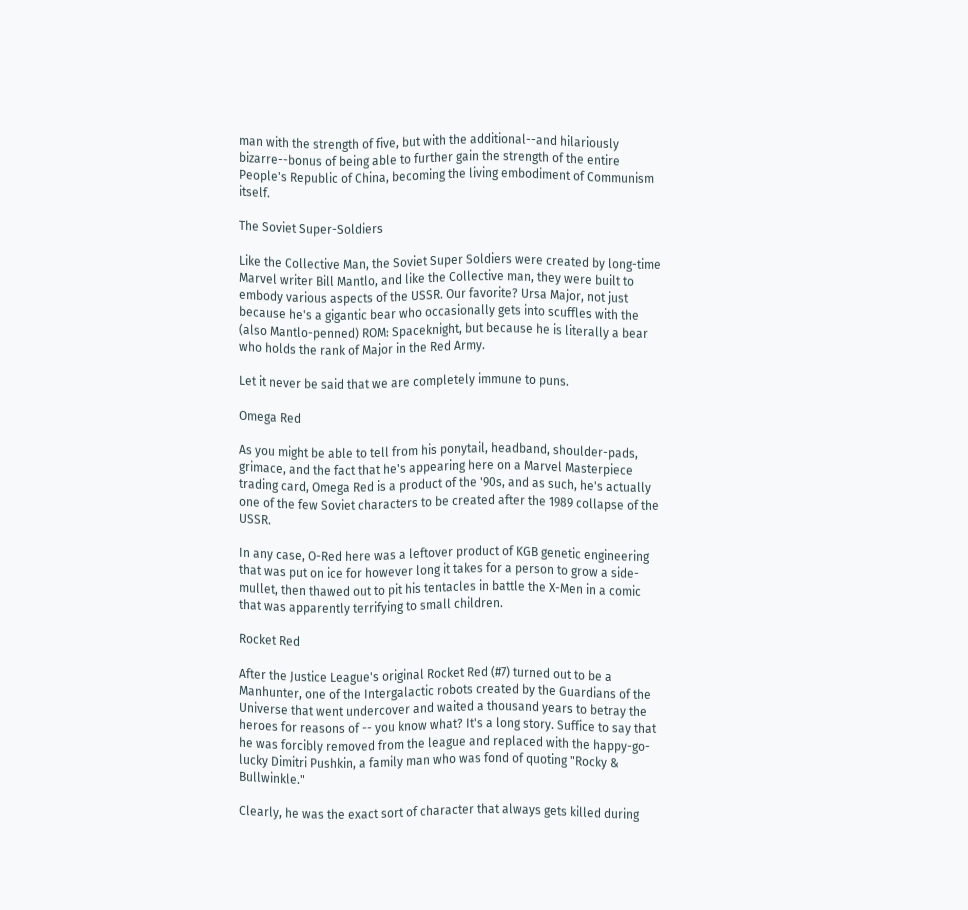man with the strength of five, but with the additional--and hilariously bizarre--bonus of being able to further gain the strength of the entire People's Republic of China, becoming the living embodiment of Communism itself.

The Soviet Super-Soldiers

Like the Collective Man, the Soviet Super Soldiers were created by long-time Marvel writer Bill Mantlo, and like the Collective man, they were built to embody various aspects of the USSR. Our favorite? Ursa Major, not just because he's a gigantic bear who occasionally gets into scuffles with the (also Mantlo-penned) ROM: Spaceknight, but because he is literally a bear who holds the rank of Major in the Red Army.

Let it never be said that we are completely immune to puns.

Omega Red

As you might be able to tell from his ponytail, headband, shoulder-pads, grimace, and the fact that he's appearing here on a Marvel Masterpiece trading card, Omega Red is a product of the '90s, and as such, he's actually one of the few Soviet characters to be created after the 1989 collapse of the USSR.

In any case, O-Red here was a leftover product of KGB genetic engineering that was put on ice for however long it takes for a person to grow a side-mullet, then thawed out to pit his tentacles in battle the X-Men in a comic that was apparently terrifying to small children.

Rocket Red

After the Justice League's original Rocket Red (#7) turned out to be a Manhunter, one of the Intergalactic robots created by the Guardians of the Universe that went undercover and waited a thousand years to betray the heroes for reasons of -- you know what? It's a long story. Suffice to say that he was forcibly removed from the league and replaced with the happy-go-lucky Dimitri Pushkin, a family man who was fond of quoting "Rocky & Bullwinkle."

Clearly, he was the exact sort of character that always gets killed during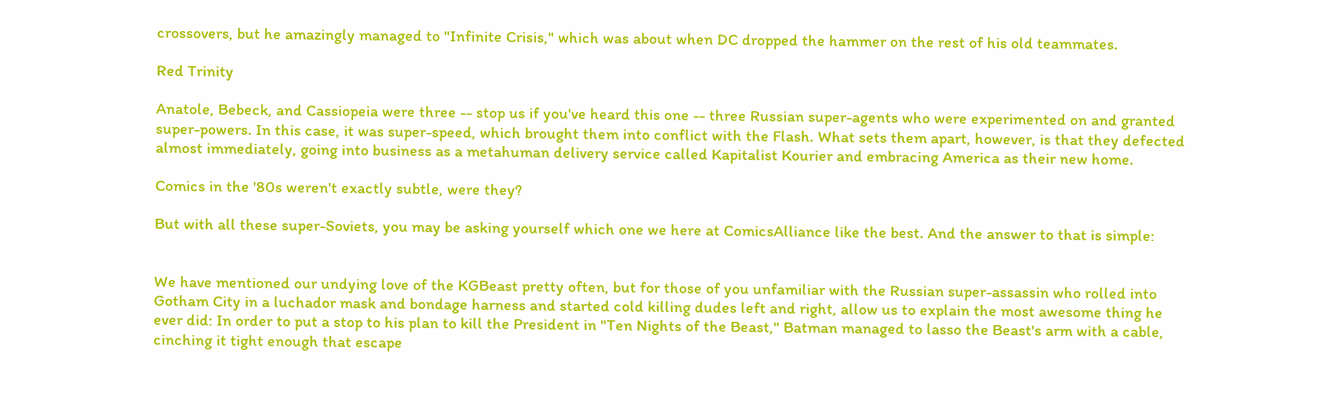crossovers, but he amazingly managed to "Infinite Crisis," which was about when DC dropped the hammer on the rest of his old teammates.

Red Trinity

Anatole, Bebeck, and Cassiopeia were three -- stop us if you've heard this one -- three Russian super-agents who were experimented on and granted super-powers. In this case, it was super-speed, which brought them into conflict with the Flash. What sets them apart, however, is that they defected almost immediately, going into business as a metahuman delivery service called Kapitalist Kourier and embracing America as their new home.

Comics in the '80s weren't exactly subtle, were they?

But with all these super-Soviets, you may be asking yourself which one we here at ComicsAlliance like the best. And the answer to that is simple:


We have mentioned our undying love of the KGBeast pretty often, but for those of you unfamiliar with the Russian super-assassin who rolled into Gotham City in a luchador mask and bondage harness and started cold killing dudes left and right, allow us to explain the most awesome thing he ever did: In order to put a stop to his plan to kill the President in "Ten Nights of the Beast," Batman managed to lasso the Beast's arm with a cable, cinching it tight enough that escape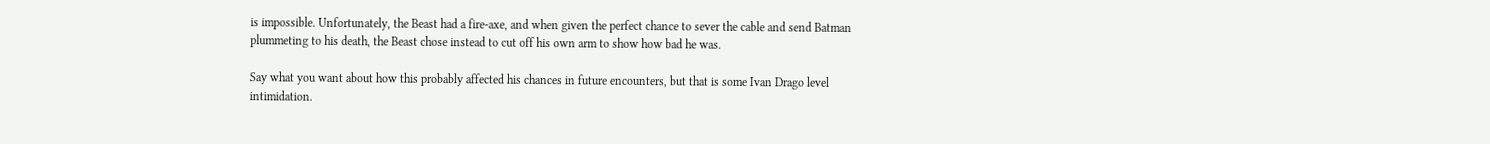is impossible. Unfortunately, the Beast had a fire-axe, and when given the perfect chance to sever the cable and send Batman plummeting to his death, the Beast chose instead to cut off his own arm to show how bad he was.

Say what you want about how this probably affected his chances in future encounters, but that is some Ivan Drago level intimidation.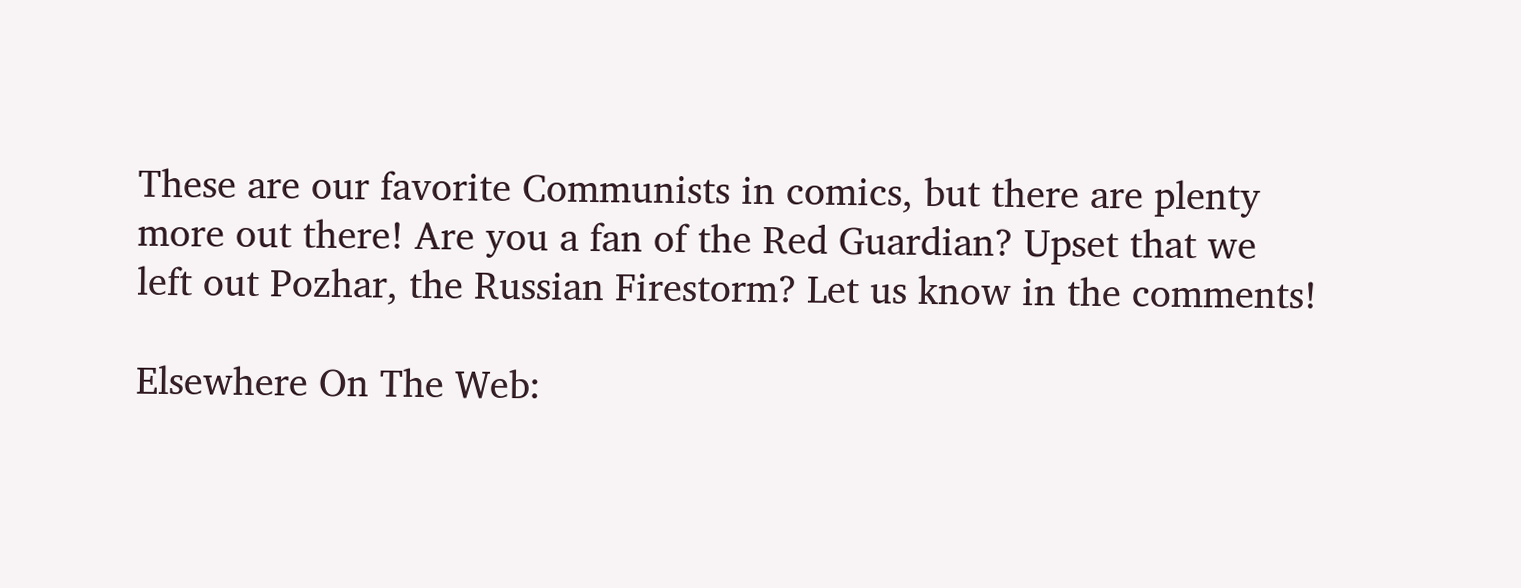These are our favorite Communists in comics, but there are plenty more out there! Are you a fan of the Red Guardian? Upset that we left out Pozhar, the Russian Firestorm? Let us know in the comments!

Elsewhere On The Web: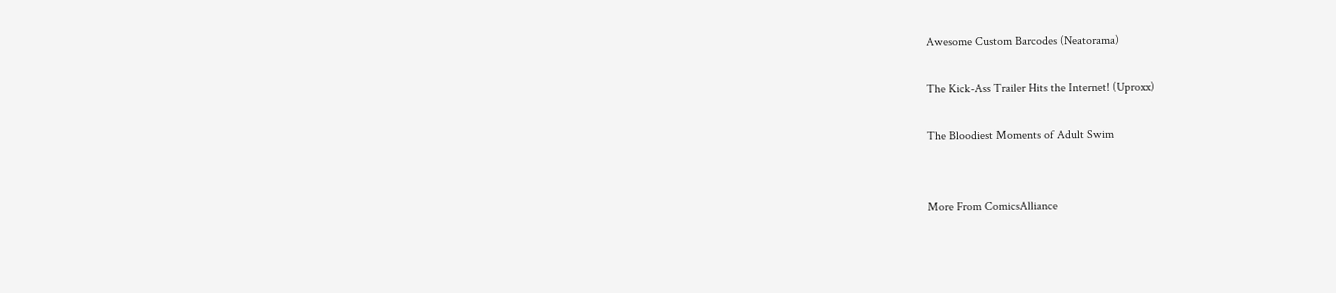Awesome Custom Barcodes (Neatorama)

The Kick-Ass Trailer Hits the Internet! (Uproxx)

The Bloodiest Moments of Adult Swim


More From ComicsAlliance